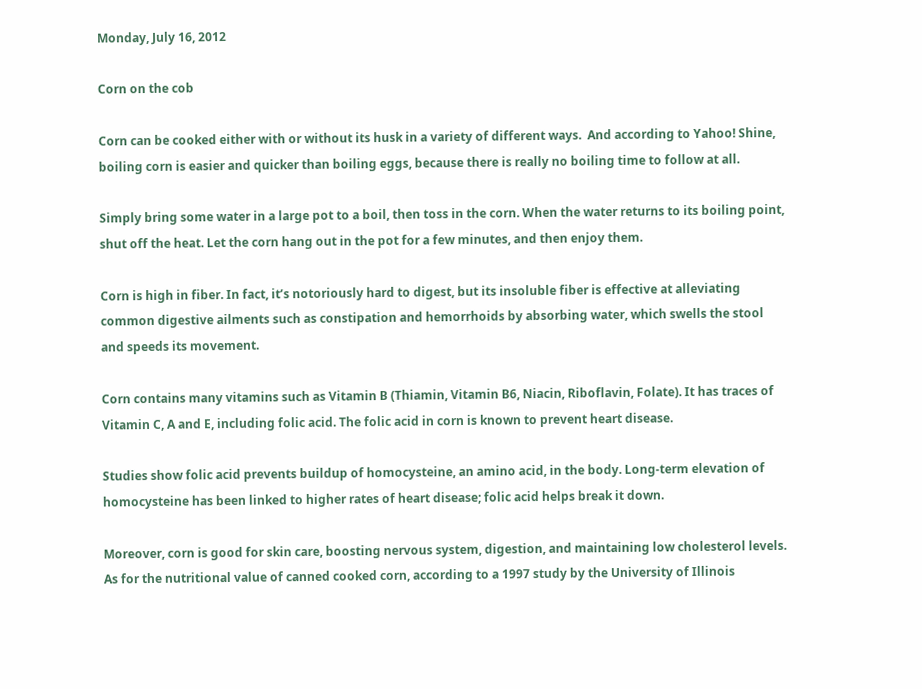Monday, July 16, 2012

Corn on the cob

Corn can be cooked either with or without its husk in a variety of different ways.  And according to Yahoo! Shine, boiling corn is easier and quicker than boiling eggs, because there is really no boiling time to follow at all.

Simply bring some water in a large pot to a boil, then toss in the corn. When the water returns to its boiling point, shut off the heat. Let the corn hang out in the pot for a few minutes, and then enjoy them.

Corn is high in fiber. In fact, it’s notoriously hard to digest, but its insoluble fiber is effective at alleviating common digestive ailments such as constipation and hemorrhoids by absorbing water, which swells the stool and speeds its movement.

Corn contains many vitamins such as Vitamin B (Thiamin, Vitamin B6, Niacin, Riboflavin, Folate). It has traces of Vitamin C, A and E, including folic acid. The folic acid in corn is known to prevent heart disease.

Studies show folic acid prevents buildup of homocysteine, an amino acid, in the body. Long-term elevation of homocysteine has been linked to higher rates of heart disease; folic acid helps break it down.

Moreover, corn is good for skin care, boosting nervous system, digestion, and maintaining low cholesterol levels.
As for the nutritional value of canned cooked corn, according to a 1997 study by the University of Illinois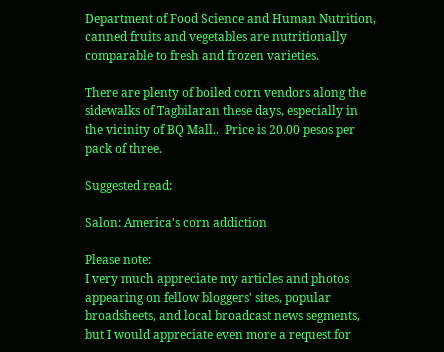Department of Food Science and Human Nutrition, canned fruits and vegetables are nutritionally comparable to fresh and frozen varieties.

There are plenty of boiled corn vendors along the sidewalks of Tagbilaran these days, especially in the vicinity of BQ Mall..  Price is 20.00 pesos per pack of three.

Suggested read:

Salon: America's corn addiction

Please note:
I very much appreciate my articles and photos appearing on fellow bloggers' sites, popular broadsheets, and local broadcast news segments, but I would appreciate even more a request for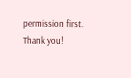permission first.
Thank you!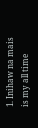1. Inihaw na mais is my all time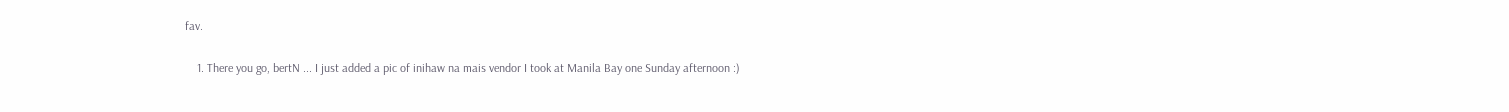fav.

    1. There you go, bertN ... I just added a pic of inihaw na mais vendor I took at Manila Bay one Sunday afternoon :)